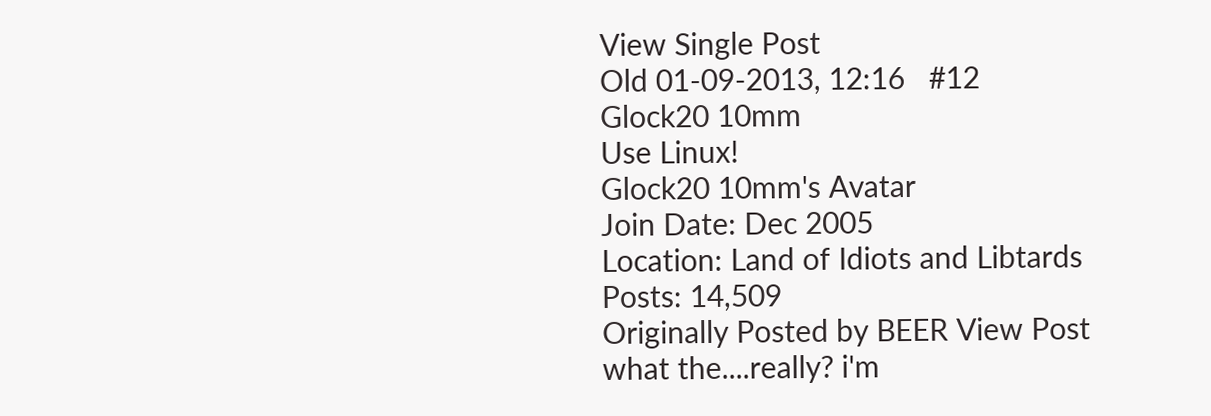View Single Post
Old 01-09-2013, 12:16   #12
Glock20 10mm
Use Linux!
Glock20 10mm's Avatar
Join Date: Dec 2005
Location: Land of Idiots and Libtards
Posts: 14,509
Originally Posted by BEER View Post
what the....really? i'm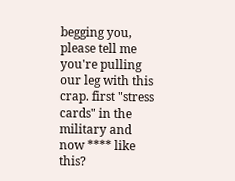begging you, please tell me you're pulling our leg with this crap. first "stress cards" in the military and now **** like this?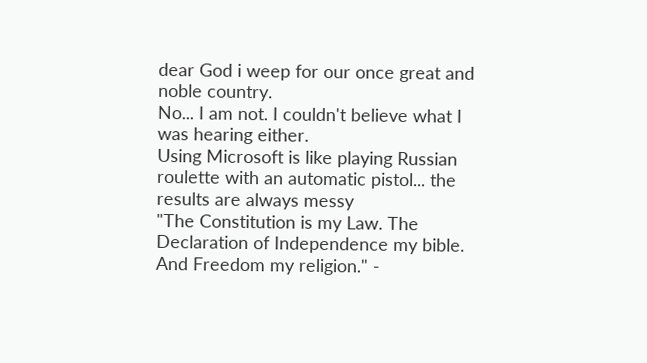dear God i weep for our once great and noble country.
No... I am not. I couldn't believe what I was hearing either.
Using Microsoft is like playing Russian roulette with an automatic pistol... the results are always messy
"The Constitution is my Law. The Declaration of Independence my bible. And Freedom my religion." -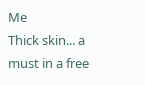Me
Thick skin... a must in a free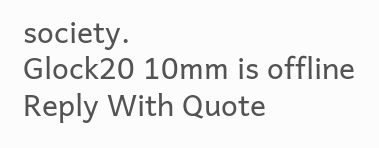society.
Glock20 10mm is offline   Reply With Quote